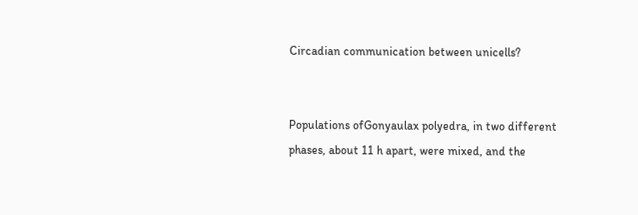Circadian communication between unicells?


Populations ofGonyaulax polyedra, in two different phases, about 11 h apart, were mixed, and the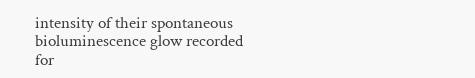intensity of their spontaneous bioluminescence glow recorded for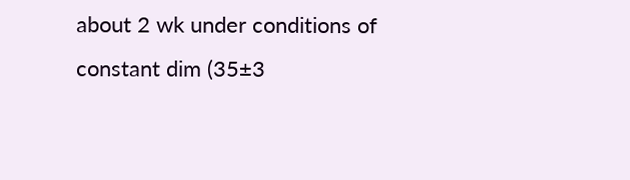about 2 wk under conditions of constant dim (35±3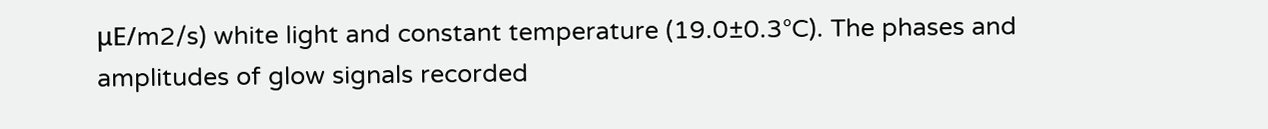μE/m2/s) white light and constant temperature (19.0±0.3°C). The phases and amplitudes of glow signals recorded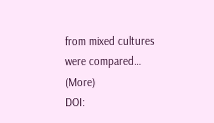from mixed cultures were compared… (More)
DOI: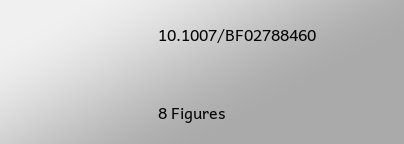10.1007/BF02788460


8 Figures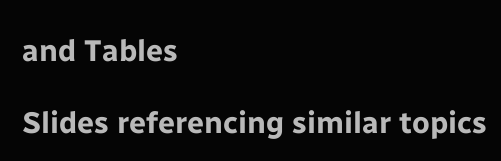and Tables

Slides referencing similar topics